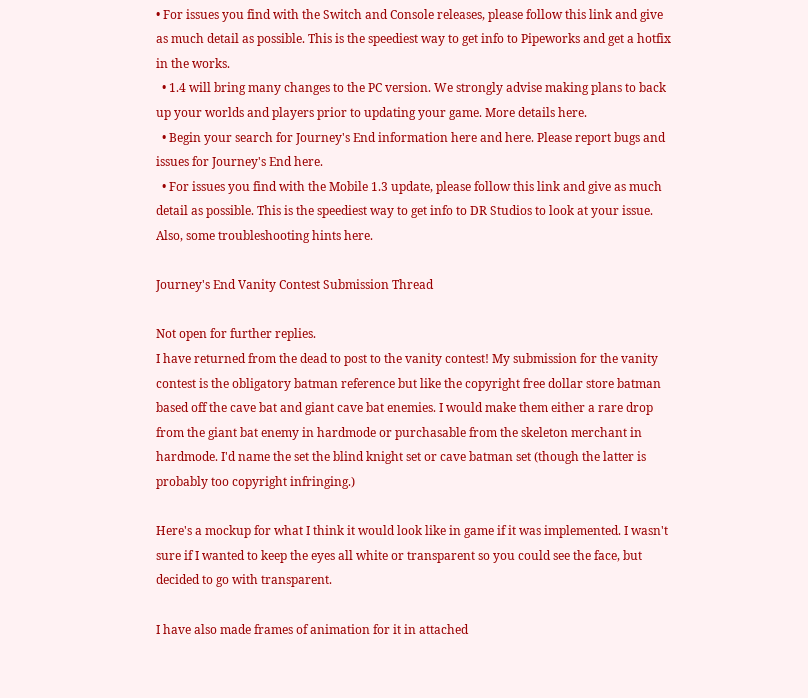• For issues you find with the Switch and Console releases, please follow this link and give as much detail as possible. This is the speediest way to get info to Pipeworks and get a hotfix in the works.
  • 1.4 will bring many changes to the PC version. We strongly advise making plans to back up your worlds and players prior to updating your game. More details here.
  • Begin your search for Journey's End information here and here. Please report bugs and issues for Journey's End here.
  • For issues you find with the Mobile 1.3 update, please follow this link and give as much detail as possible. This is the speediest way to get info to DR Studios to look at your issue. Also, some troubleshooting hints here.

Journey's End Vanity Contest Submission Thread

Not open for further replies.
I have returned from the dead to post to the vanity contest! My submission for the vanity contest is the obligatory batman reference but like the copyright free dollar store batman based off the cave bat and giant cave bat enemies. I would make them either a rare drop from the giant bat enemy in hardmode or purchasable from the skeleton merchant in hardmode. I'd name the set the blind knight set or cave batman set (though the latter is probably too copyright infringing.)

Here's a mockup for what I think it would look like in game if it was implemented. I wasn't sure if I wanted to keep the eyes all white or transparent so you could see the face, but decided to go with transparent.

I have also made frames of animation for it in attached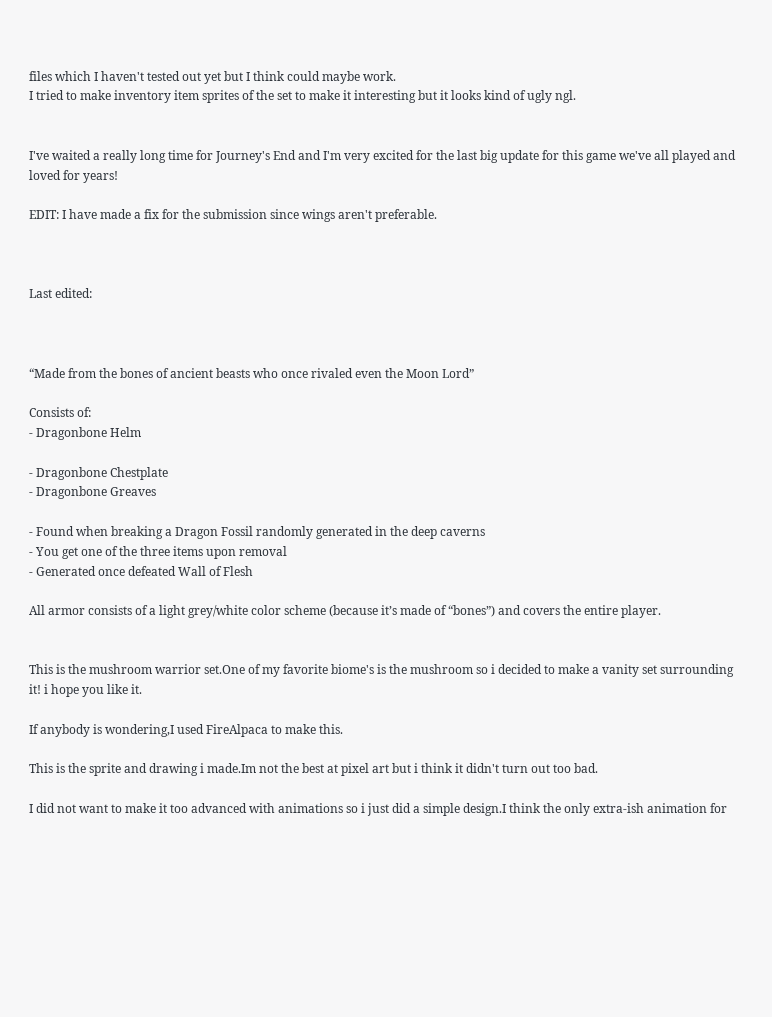files which I haven't tested out yet but I think could maybe work.
I tried to make inventory item sprites of the set to make it interesting but it looks kind of ugly ngl.


I've waited a really long time for Journey's End and I'm very excited for the last big update for this game we've all played and loved for years!

EDIT: I have made a fix for the submission since wings aren't preferable.



Last edited:



“Made from the bones of ancient beasts who once rivaled even the Moon Lord”

Consists of:
- Dragonbone Helm

- Dragonbone Chestplate
- Dragonbone Greaves

- Found when breaking a Dragon Fossil randomly generated in the deep caverns
- You get one of the three items upon removal
- Generated once defeated Wall of Flesh

All armor consists of a light grey/white color scheme (because it’s made of “bones”) and covers the entire player.


This is the mushroom warrior set.One of my favorite biome's is the mushroom so i decided to make a vanity set surrounding it! i hope you like it.

If anybody is wondering,I used FireAlpaca to make this.

This is the sprite and drawing i made.Im not the best at pixel art but i think it didn't turn out too bad.

I did not want to make it too advanced with animations so i just did a simple design.I think the only extra-ish animation for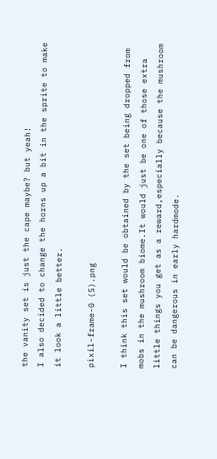the vanity set is just the cape maybe? but yeah!
I also decided to change the horns up a bit in the sprite to make it look a little better.

pixil-frame-0 (5).png

I think this set would be obtained by the set being dropped from mobs in the mushroom biome.It would just be one of those extra little things you get as a reward,especially because the mushroom can be dangerous in early hardmode.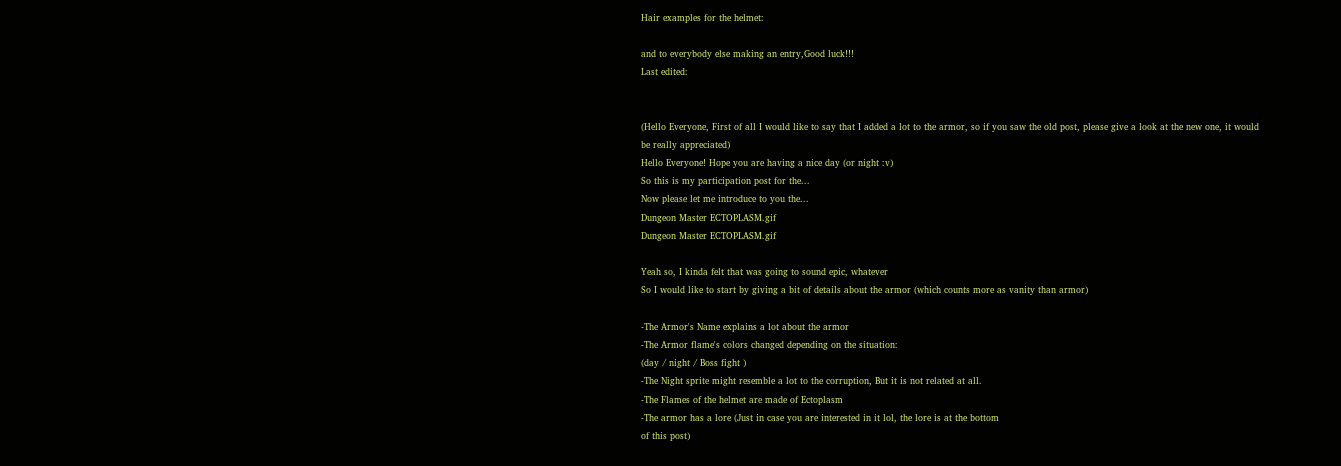Hair examples for the helmet:

and to everybody else making an entry,Good luck!!!
Last edited:


(Hello Everyone, First of all I would like to say that I added a lot to the armor, so if you saw the old post, please give a look at the new one, it would be really appreciated)
Hello Everyone! Hope you are having a nice day (or night :v)
So this is my participation post for the...
Now please let me introduce to you the...
Dungeon Master ECTOPLASM.gif
Dungeon Master ECTOPLASM.gif

Yeah so, I kinda felt that was going to sound epic, whatever
So I would like to start by giving a bit of details about the armor (which counts more as vanity than armor)

-The Armor's Name explains a lot about the armor
-The Armor flame's colors changed depending on the situation:
(day / night / Boss fight )
-The Night sprite might resemble a lot to the corruption, But it is not related at all.
-The Flames of the helmet are made of Ectoplasm
-The armor has a lore (Just in case you are interested in it lol, the lore is at the bottom
of this post)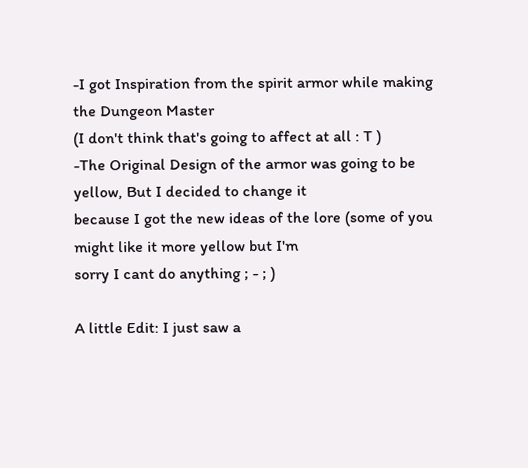-I got Inspiration from the spirit armor while making the Dungeon Master
(I don't think that's going to affect at all : T )
-The Original Design of the armor was going to be yellow, But I decided to change it
because I got the new ideas of the lore (some of you might like it more yellow but I'm
sorry I cant do anything ; - ; )

A little Edit: I just saw a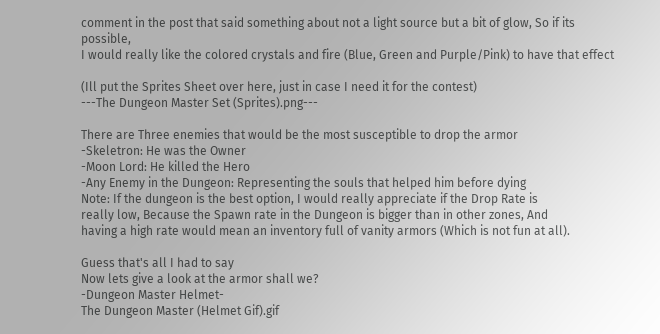comment in the post that said something about not a light source but a bit of glow, So if its possible,
I would really like the colored crystals and fire (Blue, Green and Purple/Pink) to have that effect

(Ill put the Sprites Sheet over here, just in case I need it for the contest)
---The Dungeon Master Set (Sprites).png---

There are Three enemies that would be the most susceptible to drop the armor
-Skeletron: He was the Owner
-Moon Lord: He killed the Hero
-Any Enemy in the Dungeon: Representing the souls that helped him before dying
Note: If the dungeon is the best option, I would really appreciate if the Drop Rate is
really low, Because the Spawn rate in the Dungeon is bigger than in other zones, And
having a high rate would mean an inventory full of vanity armors (Which is not fun at all).

Guess that's all I had to say
Now lets give a look at the armor shall we?
-Dungeon Master Helmet-
The Dungeon Master (Helmet Gif).gif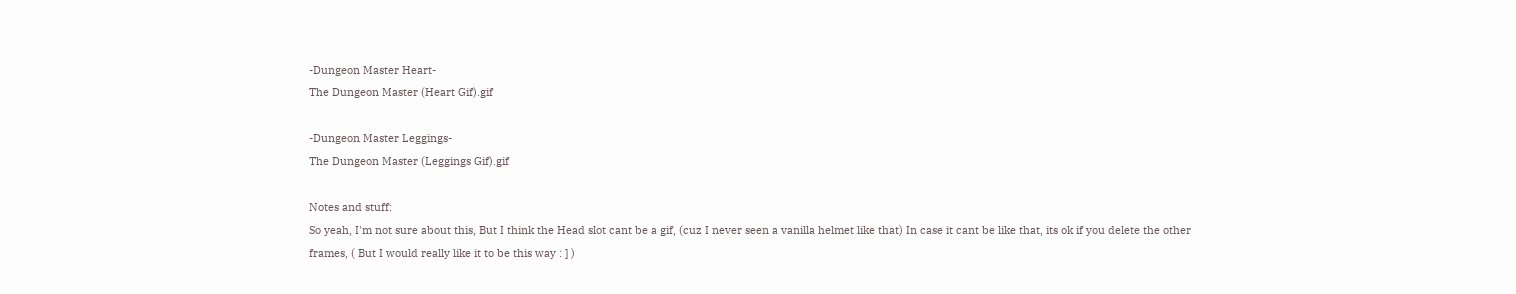-Dungeon Master Heart-
The Dungeon Master (Heart Gif).gif

-Dungeon Master Leggings-
The Dungeon Master (Leggings Gif).gif

Notes and stuff:
So yeah, I'm not sure about this, But I think the Head slot cant be a gif, (cuz I never seen a vanilla helmet like that) In case it cant be like that, its ok if you delete the other frames, ( But I would really like it to be this way : ] )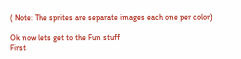( Note: The sprites are separate images each one per color)

Ok now lets get to the Fun stuff
First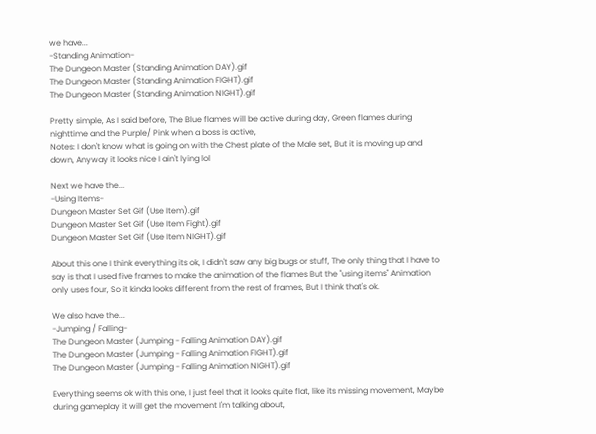we have...
-Standing Animation-
The Dungeon Master (Standing Animation DAY).gif
The Dungeon Master (Standing Animation FIGHT).gif
The Dungeon Master (Standing Animation NIGHT).gif

Pretty simple, As I said before, The Blue flames will be active during day, Green flames during nighttime and the Purple/ Pink when a boss is active,
Notes: I don't know what is going on with the Chest plate of the Male set, But it is moving up and down, Anyway it looks nice I ain't lying lol

Next we have the...
-Using Items-
Dungeon Master Set Gif (Use Item).gif
Dungeon Master Set Gif (Use Item Fight).gif
Dungeon Master Set Gif (Use Item NIGHT).gif

About this one I think everything its ok, I didn't saw any big bugs or stuff, The only thing that I have to say is that I used five frames to make the animation of the flames But the "using items" Animation only uses four, So it kinda looks different from the rest of frames, But I think that's ok.

We also have the...
-Jumping / Falling-
The Dungeon Master (Jumping - Falling Animation DAY).gif
The Dungeon Master (Jumping - Falling Animation FIGHT).gif
The Dungeon Master (Jumping - Falling Animation NIGHT).gif

Everything seems ok with this one, I just feel that it looks quite flat, like its missing movement, Maybe during gameplay it will get the movement I'm talking about,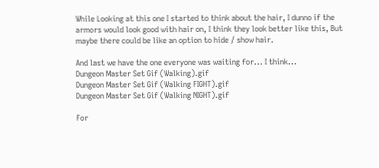While Looking at this one I started to think about the hair, I dunno if the armors would look good with hair on, I think they look better like this, But maybe there could be like an option to hide / show hair.

And last we have the one everyone was waiting for... I think...
Dungeon Master Set Gif (Walking).gif
Dungeon Master Set Gif (Walking FIGHT).gif
Dungeon Master Set Gif (Walking NIGHT).gif

For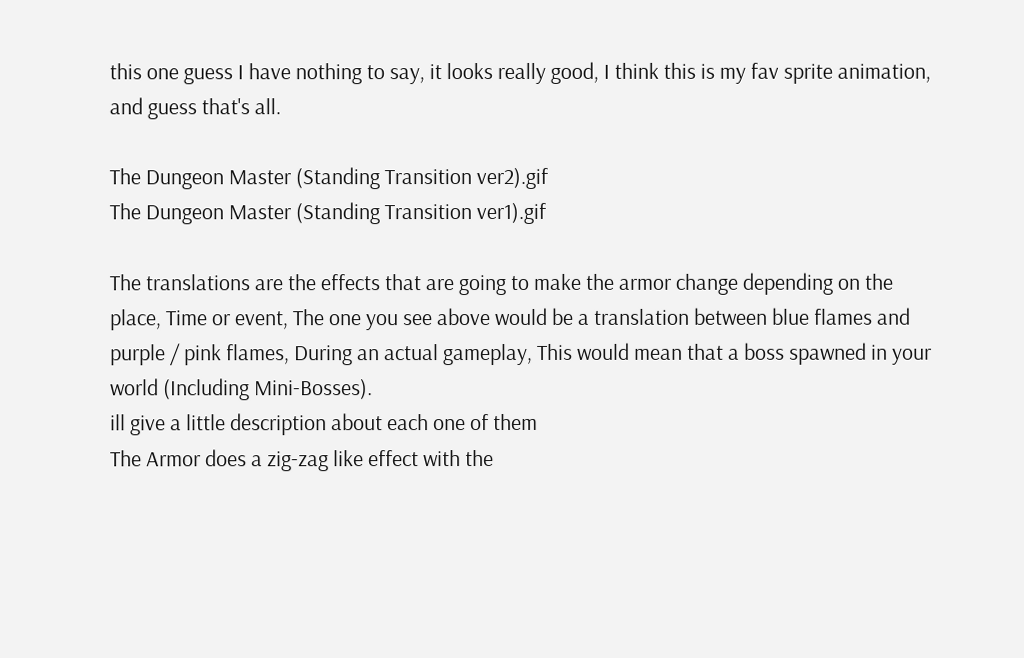this one guess I have nothing to say, it looks really good, I think this is my fav sprite animation, and guess that's all.

The Dungeon Master (Standing Transition ver2).gif
The Dungeon Master (Standing Transition ver1).gif

The translations are the effects that are going to make the armor change depending on the place, Time or event, The one you see above would be a translation between blue flames and purple / pink flames, During an actual gameplay, This would mean that a boss spawned in your world (Including Mini-Bosses).
ill give a little description about each one of them
The Armor does a zig-zag like effect with the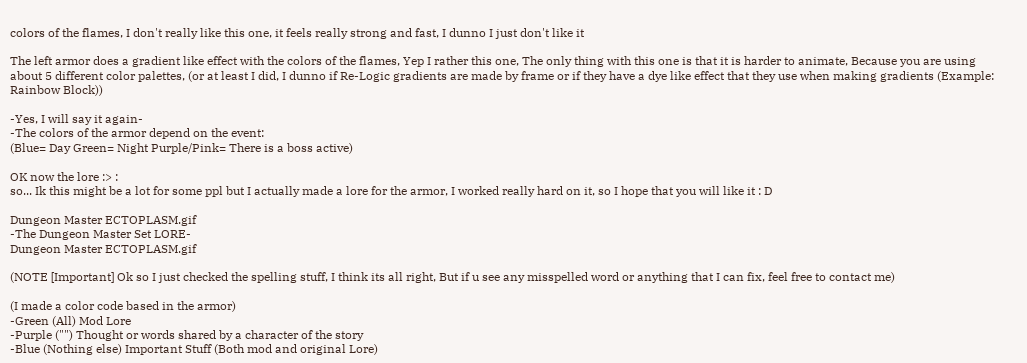colors of the flames, I don't really like this one, it feels really strong and fast, I dunno I just don't like it

The left armor does a gradient like effect with the colors of the flames, Yep I rather this one, The only thing with this one is that it is harder to animate, Because you are using about 5 different color palettes, (or at least I did, I dunno if Re-Logic gradients are made by frame or if they have a dye like effect that they use when making gradients (Example: Rainbow Block))

-Yes, I will say it again-
-The colors of the armor depend on the event:
(Blue= Day Green= Night Purple/Pink= There is a boss active)

OK now the lore :> :
so... Ik this might be a lot for some ppl but I actually made a lore for the armor, I worked really hard on it, so I hope that you will like it : D

Dungeon Master ECTOPLASM.gif
-The Dungeon Master Set LORE-
Dungeon Master ECTOPLASM.gif

(NOTE [Important] Ok so I just checked the spelling stuff, I think its all right, But if u see any misspelled word or anything that I can fix, feel free to contact me)

(I made a color code based in the armor)
-Green (All) Mod Lore
-Purple ("") Thought or words shared by a character of the story
-Blue (Nothing else) Important Stuff (Both mod and original Lore)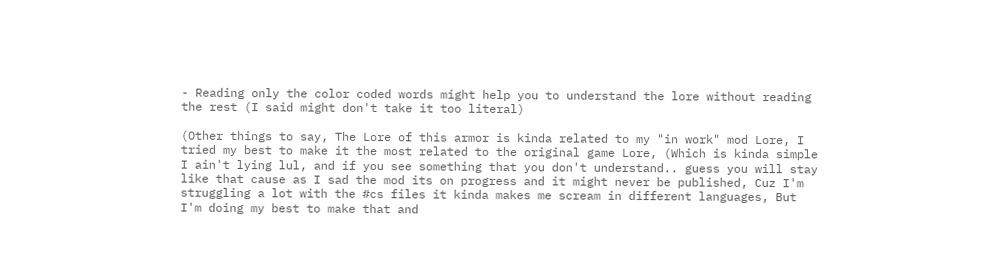- Reading only the color coded words might help you to understand the lore without reading the rest (I said might don't take it too literal)

(Other things to say, The Lore of this armor is kinda related to my "in work" mod Lore, I tried my best to make it the most related to the original game Lore, (Which is kinda simple I ain't lying lul, and if you see something that you don't understand.. guess you will stay like that cause as I sad the mod its on progress and it might never be published, Cuz I'm struggling a lot with the #cs files it kinda makes me scream in different languages, But I'm doing my best to make that and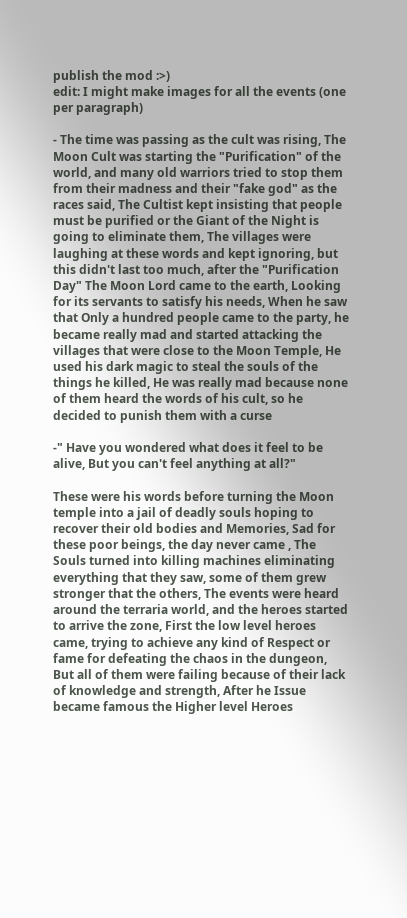publish the mod :>)
edit: I might make images for all the events (one per paragraph)

- The time was passing as the cult was rising, The Moon Cult was starting the "Purification" of the world, and many old warriors tried to stop them from their madness and their "fake god" as the races said, The Cultist kept insisting that people must be purified or the Giant of the Night is going to eliminate them, The villages were laughing at these words and kept ignoring, but this didn't last too much, after the "Purification Day" The Moon Lord came to the earth, Looking for its servants to satisfy his needs, When he saw that Only a hundred people came to the party, he became really mad and started attacking the villages that were close to the Moon Temple, He used his dark magic to steal the souls of the things he killed, He was really mad because none of them heard the words of his cult, so he decided to punish them with a curse

-" Have you wondered what does it feel to be alive, But you can't feel anything at all?"

These were his words before turning the Moon temple into a jail of deadly souls hoping to recover their old bodies and Memories, Sad for these poor beings, the day never came , The Souls turned into killing machines eliminating everything that they saw, some of them grew stronger that the others, The events were heard around the terraria world, and the heroes started to arrive the zone, First the low level heroes came, trying to achieve any kind of Respect or fame for defeating the chaos in the dungeon, But all of them were failing because of their lack of knowledge and strength, After he Issue became famous the Higher level Heroes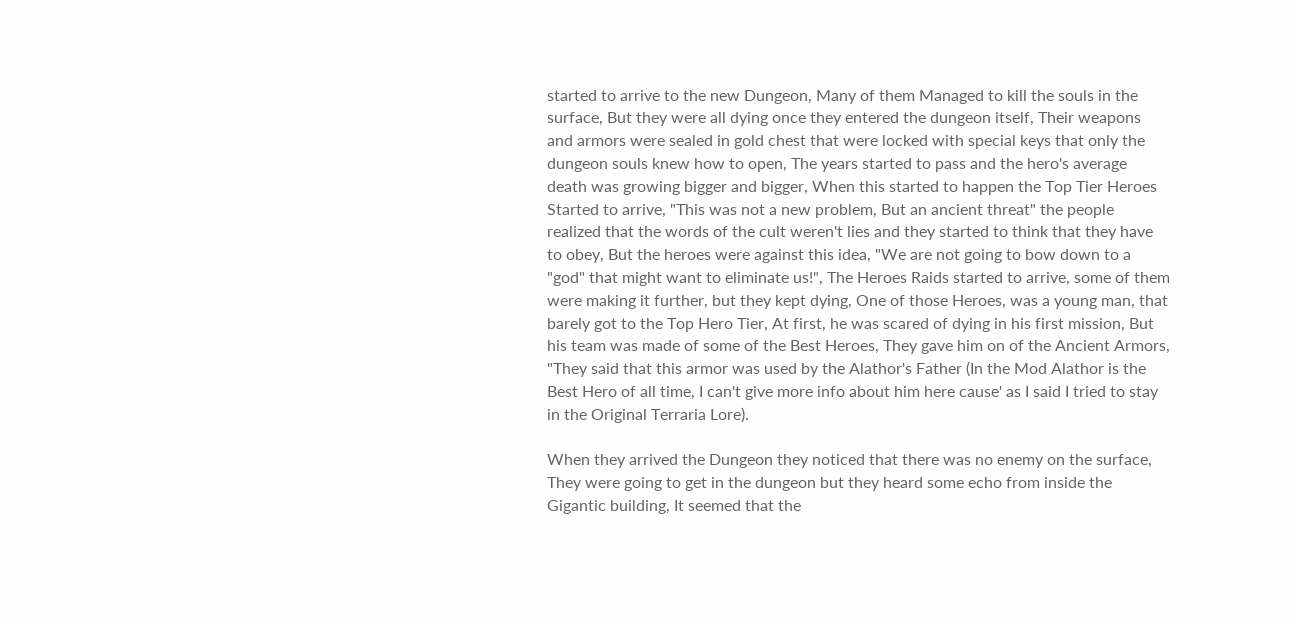started to arrive to the new Dungeon, Many of them Managed to kill the souls in the surface, But they were all dying once they entered the dungeon itself, Their weapons and armors were sealed in gold chest that were locked with special keys that only the dungeon souls knew how to open, The years started to pass and the hero's average death was growing bigger and bigger, When this started to happen the Top Tier Heroes Started to arrive, "This was not a new problem, But an ancient threat" the people realized that the words of the cult weren't lies and they started to think that they have to obey, But the heroes were against this idea, "We are not going to bow down to a "god" that might want to eliminate us!", The Heroes Raids started to arrive, some of them were making it further, but they kept dying, One of those Heroes, was a young man, that barely got to the Top Hero Tier, At first, he was scared of dying in his first mission, But his team was made of some of the Best Heroes, They gave him on of the Ancient Armors, "They said that this armor was used by the Alathor's Father (In the Mod Alathor is the Best Hero of all time, I can't give more info about him here cause' as I said I tried to stay in the Original Terraria Lore).

When they arrived the Dungeon they noticed that there was no enemy on the surface, They were going to get in the dungeon but they heard some echo from inside the Gigantic building, It seemed that the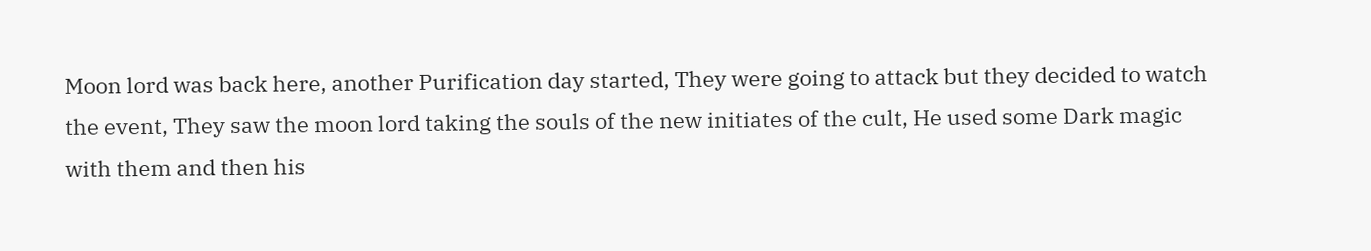Moon lord was back here, another Purification day started, They were going to attack but they decided to watch the event, They saw the moon lord taking the souls of the new initiates of the cult, He used some Dark magic with them and then his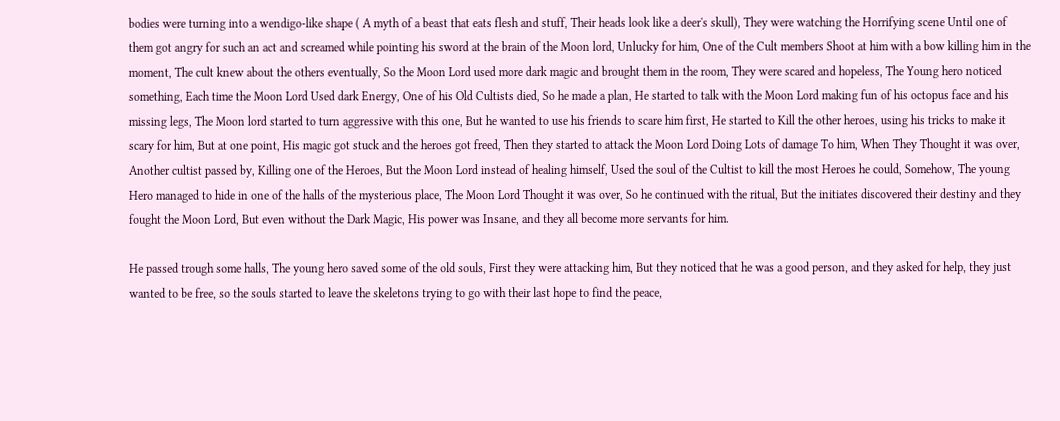bodies were turning into a wendigo-like shape ( A myth of a beast that eats flesh and stuff, Their heads look like a deer's skull), They were watching the Horrifying scene Until one of them got angry for such an act and screamed while pointing his sword at the brain of the Moon lord, Unlucky for him, One of the Cult members Shoot at him with a bow killing him in the moment, The cult knew about the others eventually, So the Moon Lord used more dark magic and brought them in the room, They were scared and hopeless, The Young hero noticed something, Each time the Moon Lord Used dark Energy, One of his Old Cultists died, So he made a plan, He started to talk with the Moon Lord making fun of his octopus face and his missing legs, The Moon lord started to turn aggressive with this one, But he wanted to use his friends to scare him first, He started to Kill the other heroes, using his tricks to make it scary for him, But at one point, His magic got stuck and the heroes got freed, Then they started to attack the Moon Lord Doing Lots of damage To him, When They Thought it was over, Another cultist passed by, Killing one of the Heroes, But the Moon Lord instead of healing himself, Used the soul of the Cultist to kill the most Heroes he could, Somehow, The young Hero managed to hide in one of the halls of the mysterious place, The Moon Lord Thought it was over, So he continued with the ritual, But the initiates discovered their destiny and they fought the Moon Lord, But even without the Dark Magic, His power was Insane, and they all become more servants for him.

He passed trough some halls, The young hero saved some of the old souls, First they were attacking him, But they noticed that he was a good person, and they asked for help, they just wanted to be free, so the souls started to leave the skeletons trying to go with their last hope to find the peace,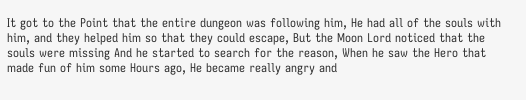It got to the Point that the entire dungeon was following him, He had all of the souls with him, and they helped him so that they could escape, But the Moon Lord noticed that the souls were missing And he started to search for the reason, When he saw the Hero that made fun of him some Hours ago, He became really angry and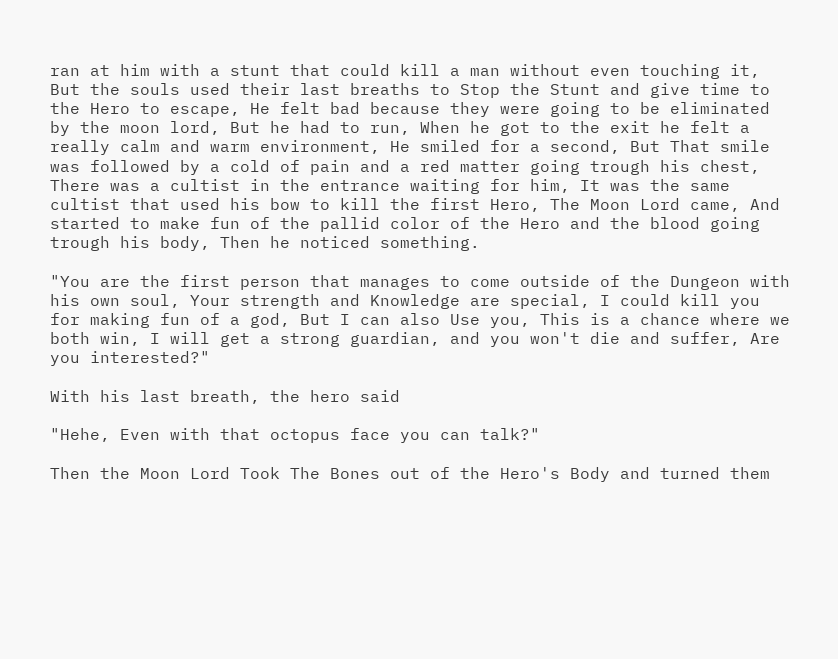ran at him with a stunt that could kill a man without even touching it, But the souls used their last breaths to Stop the Stunt and give time to the Hero to escape, He felt bad because they were going to be eliminated by the moon lord, But he had to run, When he got to the exit he felt a really calm and warm environment, He smiled for a second, But That smile was followed by a cold of pain and a red matter going trough his chest, There was a cultist in the entrance waiting for him, It was the same cultist that used his bow to kill the first Hero, The Moon Lord came, And started to make fun of the pallid color of the Hero and the blood going trough his body, Then he noticed something.

"You are the first person that manages to come outside of the Dungeon with his own soul, Your strength and Knowledge are special, I could kill you for making fun of a god, But I can also Use you, This is a chance where we both win, I will get a strong guardian, and you won't die and suffer, Are you interested?"

With his last breath, the hero said

"Hehe, Even with that octopus face you can talk?"

Then the Moon Lord Took The Bones out of the Hero's Body and turned them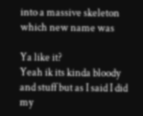into a massive skeleton which new name was

Ya like it?
Yeah ik its kinda bloody and stuff but as I said I did my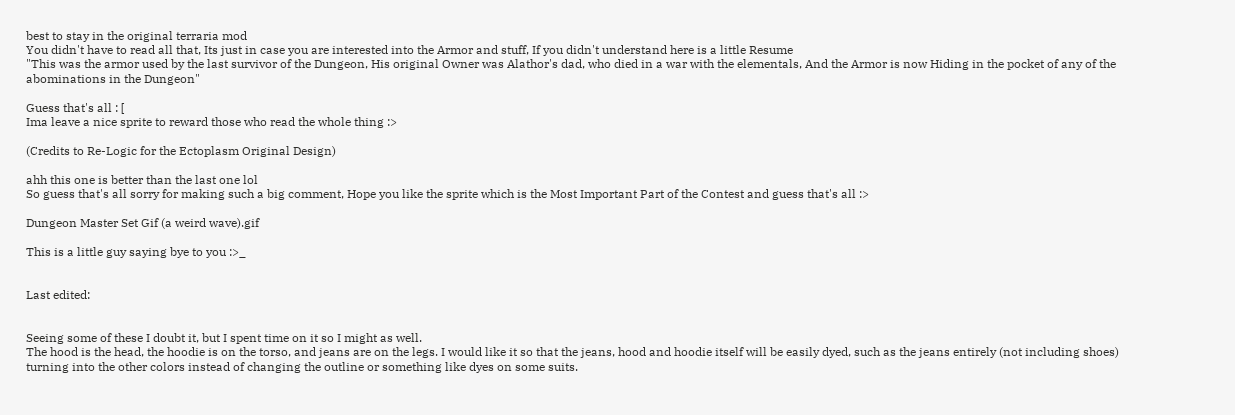best to stay in the original terraria mod
You didn't have to read all that, Its just in case you are interested into the Armor and stuff, If you didn't understand here is a little Resume
"This was the armor used by the last survivor of the Dungeon, His original Owner was Alathor's dad, who died in a war with the elementals, And the Armor is now Hiding in the pocket of any of the abominations in the Dungeon"

Guess that's all : [
Ima leave a nice sprite to reward those who read the whole thing :>

(Credits to Re-Logic for the Ectoplasm Original Design)

ahh this one is better than the last one lol
So guess that's all sorry for making such a big comment, Hope you like the sprite which is the Most Important Part of the Contest and guess that's all :>

Dungeon Master Set Gif (a weird wave).gif

This is a little guy saying bye to you :>_


Last edited:


Seeing some of these I doubt it, but I spent time on it so I might as well.
The hood is the head, the hoodie is on the torso, and jeans are on the legs. I would like it so that the jeans, hood and hoodie itself will be easily dyed, such as the jeans entirely (not including shoes) turning into the other colors instead of changing the outline or something like dyes on some suits.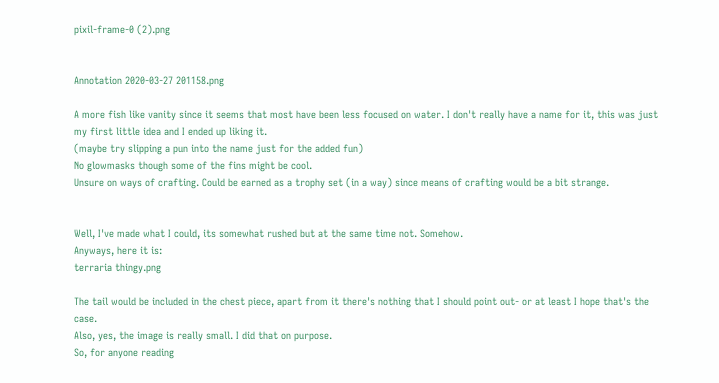pixil-frame-0 (2).png


Annotation 2020-03-27 201158.png

A more fish like vanity since it seems that most have been less focused on water. I don't really have a name for it, this was just my first little idea and I ended up liking it.
(maybe try slipping a pun into the name just for the added fun)
No glowmasks though some of the fins might be cool.
Unsure on ways of crafting. Could be earned as a trophy set (in a way) since means of crafting would be a bit strange.


Well, I've made what I could, its somewhat rushed but at the same time not. Somehow.
Anyways, here it is:
terraria thingy.png

The tail would be included in the chest piece, apart from it there's nothing that I should point out- or at least I hope that's the case.
Also, yes, the image is really small. I did that on purpose.
So, for anyone reading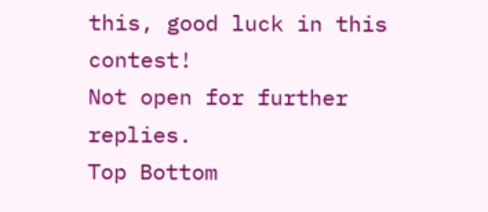this, good luck in this contest!
Not open for further replies.
Top Bottom